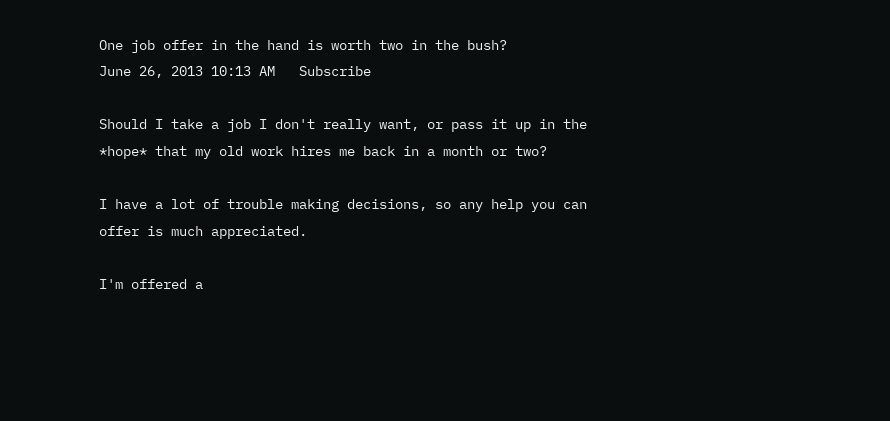One job offer in the hand is worth two in the bush?
June 26, 2013 10:13 AM   Subscribe

Should I take a job I don't really want, or pass it up in the *hope* that my old work hires me back in a month or two?

I have a lot of trouble making decisions, so any help you can offer is much appreciated.

I'm offered a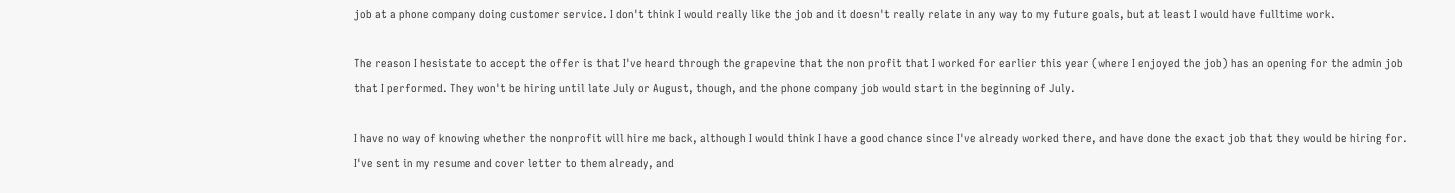job at a phone company doing customer service. I don't think I would really like the job and it doesn't really relate in any way to my future goals, but at least I would have fulltime work.

The reason I hesistate to accept the offer is that I've heard through the grapevine that the non profit that I worked for earlier this year (where I enjoyed the job) has an opening for the admin job that I performed. They won't be hiring until late July or August, though, and the phone company job would start in the beginning of July.

I have no way of knowing whether the nonprofit will hire me back, although I would think I have a good chance since I've already worked there, and have done the exact job that they would be hiring for. I've sent in my resume and cover letter to them already, and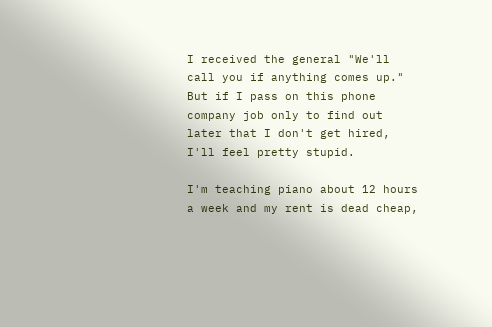I received the general "We'll call you if anything comes up." But if I pass on this phone company job only to find out later that I don't get hired, I'll feel pretty stupid.

I'm teaching piano about 12 hours a week and my rent is dead cheap,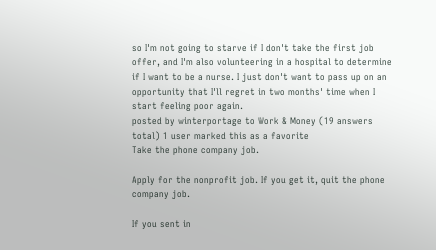so I'm not going to starve if I don't take the first job offer, and I'm also volunteering in a hospital to determine if I want to be a nurse. I just don't want to pass up on an opportunity that I'll regret in two months' time when I start feeling poor again.
posted by winterportage to Work & Money (19 answers total) 1 user marked this as a favorite
Take the phone company job.

Apply for the nonprofit job. If you get it, quit the phone company job.

If you sent in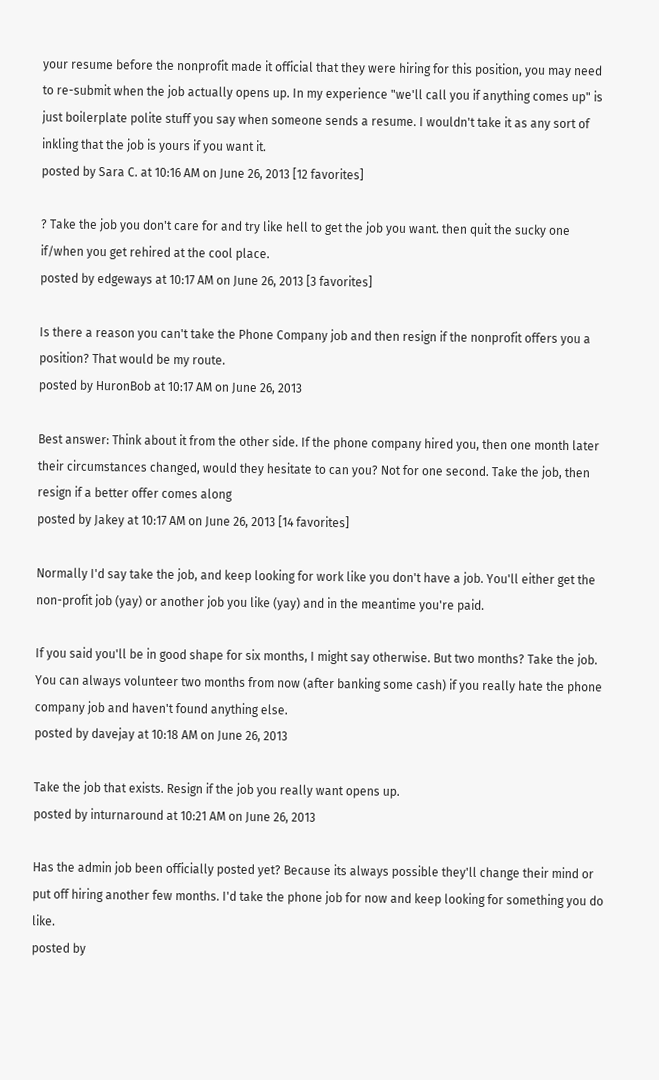your resume before the nonprofit made it official that they were hiring for this position, you may need to re-submit when the job actually opens up. In my experience "we'll call you if anything comes up" is just boilerplate polite stuff you say when someone sends a resume. I wouldn't take it as any sort of inkling that the job is yours if you want it.
posted by Sara C. at 10:16 AM on June 26, 2013 [12 favorites]

? Take the job you don't care for and try like hell to get the job you want. then quit the sucky one if/when you get rehired at the cool place.
posted by edgeways at 10:17 AM on June 26, 2013 [3 favorites]

Is there a reason you can't take the Phone Company job and then resign if the nonprofit offers you a position? That would be my route.
posted by HuronBob at 10:17 AM on June 26, 2013

Best answer: Think about it from the other side. If the phone company hired you, then one month later their circumstances changed, would they hesitate to can you? Not for one second. Take the job, then resign if a better offer comes along
posted by Jakey at 10:17 AM on June 26, 2013 [14 favorites]

Normally I'd say take the job, and keep looking for work like you don't have a job. You'll either get the non-profit job (yay) or another job you like (yay) and in the meantime you're paid.

If you said you'll be in good shape for six months, I might say otherwise. But two months? Take the job. You can always volunteer two months from now (after banking some cash) if you really hate the phone company job and haven't found anything else.
posted by davejay at 10:18 AM on June 26, 2013

Take the job that exists. Resign if the job you really want opens up.
posted by inturnaround at 10:21 AM on June 26, 2013

Has the admin job been officially posted yet? Because its always possible they'll change their mind or put off hiring another few months. I'd take the phone job for now and keep looking for something you do like.
posted by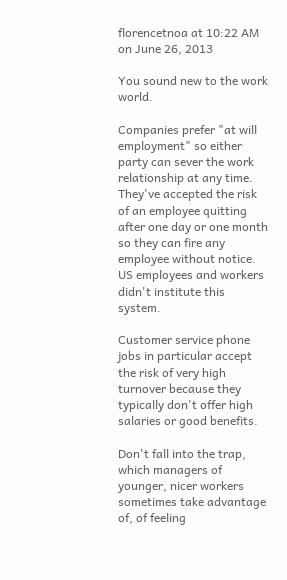florencetnoa at 10:22 AM on June 26, 2013

You sound new to the work world.

Companies prefer "at will employment" so either party can sever the work relationship at any time. They've accepted the risk of an employee quitting after one day or one month so they can fire any employee without notice. US employees and workers didn't institute this system.

Customer service phone jobs in particular accept the risk of very high turnover because they typically don't offer high salaries or good benefits.

Don't fall into the trap, which managers of younger, nicer workers sometimes take advantage of, of feeling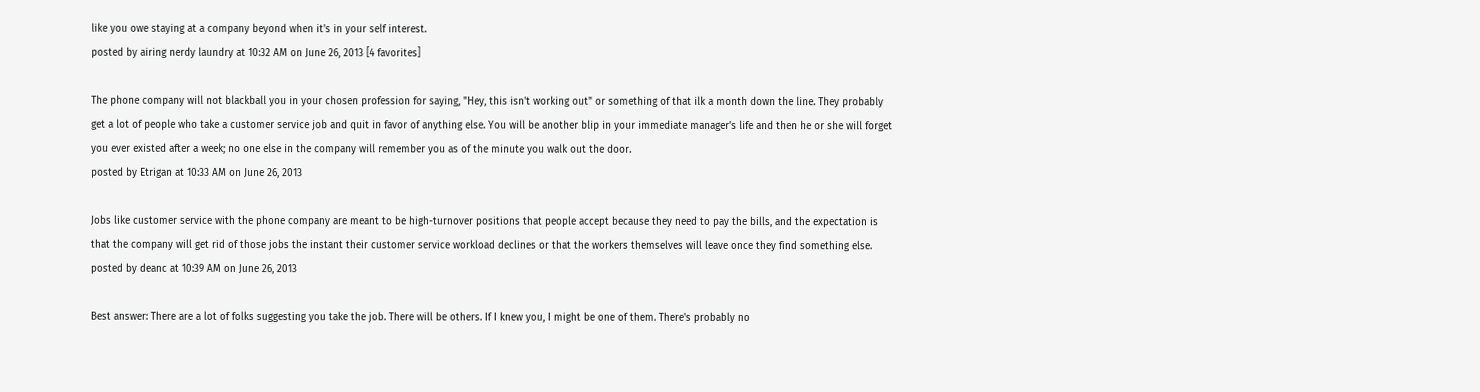like you owe staying at a company beyond when it's in your self interest.
posted by airing nerdy laundry at 10:32 AM on June 26, 2013 [4 favorites]

The phone company will not blackball you in your chosen profession for saying, "Hey, this isn't working out" or something of that ilk a month down the line. They probably get a lot of people who take a customer service job and quit in favor of anything else. You will be another blip in your immediate manager's life and then he or she will forget you ever existed after a week; no one else in the company will remember you as of the minute you walk out the door.
posted by Etrigan at 10:33 AM on June 26, 2013

Jobs like customer service with the phone company are meant to be high-turnover positions that people accept because they need to pay the bills, and the expectation is that the company will get rid of those jobs the instant their customer service workload declines or that the workers themselves will leave once they find something else.
posted by deanc at 10:39 AM on June 26, 2013

Best answer: There are a lot of folks suggesting you take the job. There will be others. If I knew you, I might be one of them. There's probably no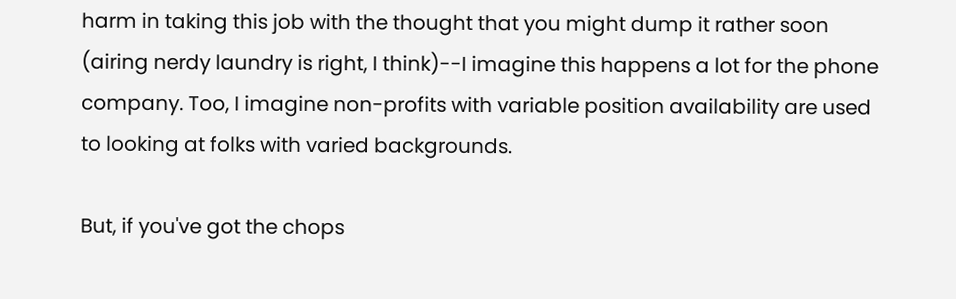harm in taking this job with the thought that you might dump it rather soon (airing nerdy laundry is right, I think)--I imagine this happens a lot for the phone company. Too, I imagine non-profits with variable position availability are used to looking at folks with varied backgrounds.

But, if you've got the chops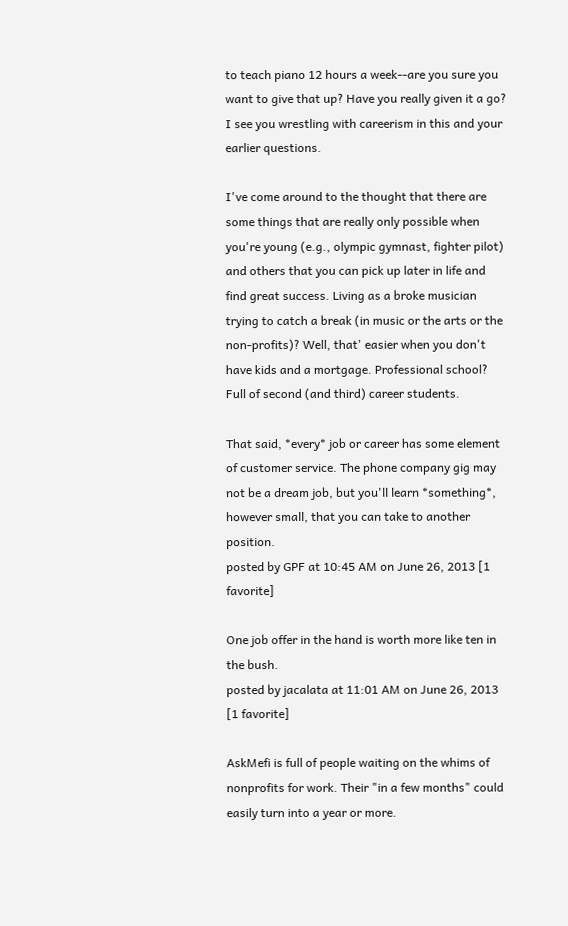to teach piano 12 hours a week--are you sure you want to give that up? Have you really given it a go? I see you wrestling with careerism in this and your earlier questions.

I've come around to the thought that there are some things that are really only possible when you're young (e.g., olympic gymnast, fighter pilot) and others that you can pick up later in life and find great success. Living as a broke musician trying to catch a break (in music or the arts or the non-profits)? Well, that' easier when you don't have kids and a mortgage. Professional school? Full of second (and third) career students.

That said, *every* job or career has some element of customer service. The phone company gig may not be a dream job, but you'll learn *something*, however small, that you can take to another position.
posted by GPF at 10:45 AM on June 26, 2013 [1 favorite]

One job offer in the hand is worth more like ten in the bush.
posted by jacalata at 11:01 AM on June 26, 2013 [1 favorite]

AskMefi is full of people waiting on the whims of nonprofits for work. Their "in a few months" could easily turn into a year or more.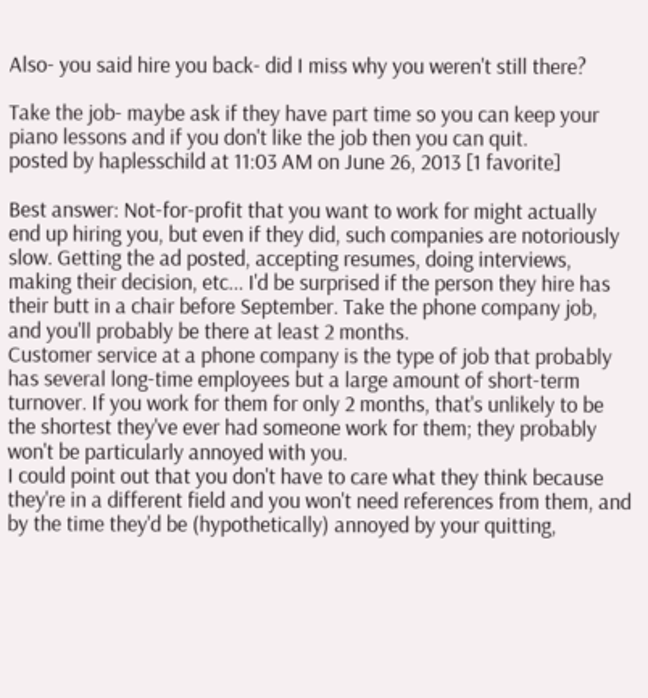Also- you said hire you back- did I miss why you weren't still there?

Take the job- maybe ask if they have part time so you can keep your piano lessons and if you don't like the job then you can quit.
posted by haplesschild at 11:03 AM on June 26, 2013 [1 favorite]

Best answer: Not-for-profit that you want to work for might actually end up hiring you, but even if they did, such companies are notoriously slow. Getting the ad posted, accepting resumes, doing interviews, making their decision, etc... I'd be surprised if the person they hire has their butt in a chair before September. Take the phone company job, and you'll probably be there at least 2 months.
Customer service at a phone company is the type of job that probably has several long-time employees but a large amount of short-term turnover. If you work for them for only 2 months, that's unlikely to be the shortest they've ever had someone work for them; they probably won't be particularly annoyed with you.
I could point out that you don't have to care what they think because they're in a different field and you won't need references from them, and by the time they'd be (hypothetically) annoyed by your quitting,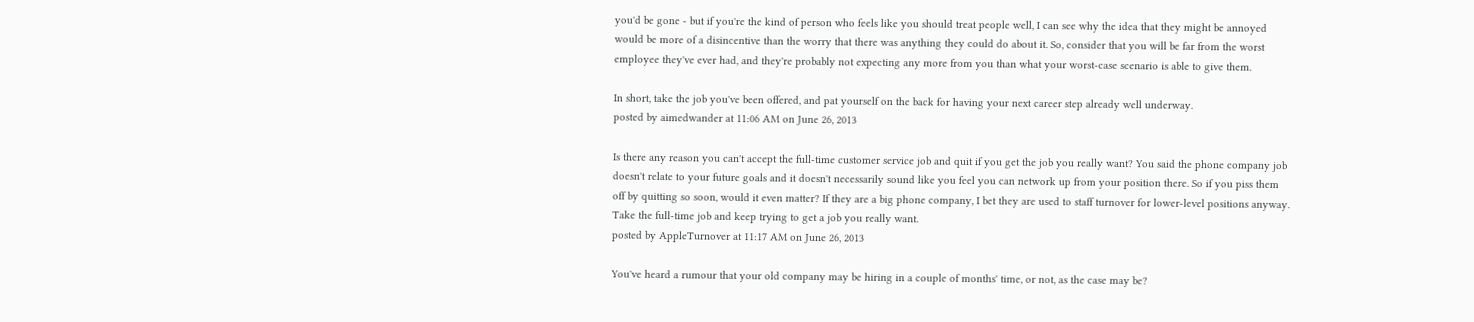you'd be gone - but if you're the kind of person who feels like you should treat people well, I can see why the idea that they might be annoyed would be more of a disincentive than the worry that there was anything they could do about it. So, consider that you will be far from the worst employee they've ever had, and they're probably not expecting any more from you than what your worst-case scenario is able to give them.

In short, take the job you've been offered, and pat yourself on the back for having your next career step already well underway.
posted by aimedwander at 11:06 AM on June 26, 2013

Is there any reason you can't accept the full-time customer service job and quit if you get the job you really want? You said the phone company job doesn't relate to your future goals and it doesn't necessarily sound like you feel you can network up from your position there. So if you piss them off by quitting so soon, would it even matter? If they are a big phone company, I bet they are used to staff turnover for lower-level positions anyway. Take the full-time job and keep trying to get a job you really want.
posted by AppleTurnover at 11:17 AM on June 26, 2013

You've heard a rumour that your old company may be hiring in a couple of months' time, or not, as the case may be?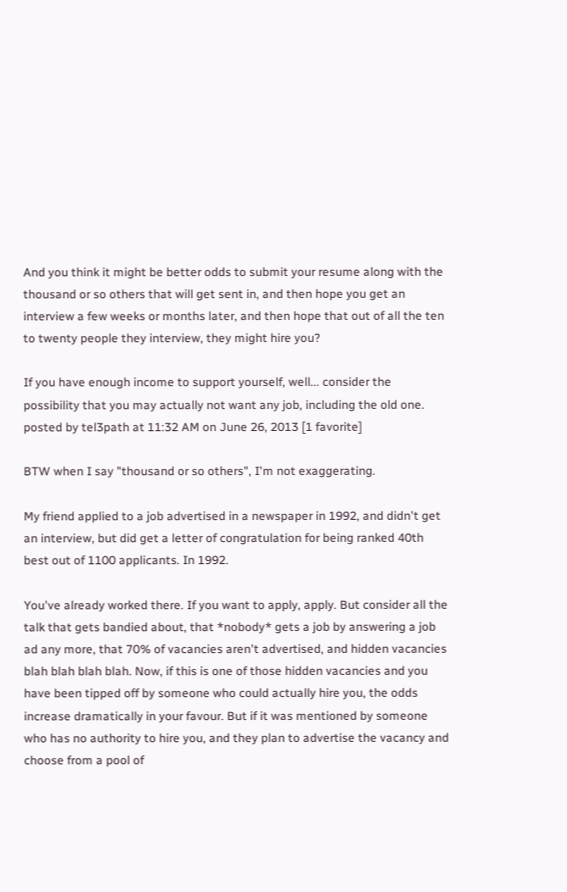And you think it might be better odds to submit your resume along with the thousand or so others that will get sent in, and then hope you get an interview a few weeks or months later, and then hope that out of all the ten to twenty people they interview, they might hire you?

If you have enough income to support yourself, well... consider the possibility that you may actually not want any job, including the old one.
posted by tel3path at 11:32 AM on June 26, 2013 [1 favorite]

BTW when I say "thousand or so others", I'm not exaggerating.

My friend applied to a job advertised in a newspaper in 1992, and didn't get an interview, but did get a letter of congratulation for being ranked 40th best out of 1100 applicants. In 1992.

You've already worked there. If you want to apply, apply. But consider all the talk that gets bandied about, that *nobody* gets a job by answering a job ad any more, that 70% of vacancies aren't advertised, and hidden vacancies blah blah blah blah. Now, if this is one of those hidden vacancies and you have been tipped off by someone who could actually hire you, the odds increase dramatically in your favour. But if it was mentioned by someone who has no authority to hire you, and they plan to advertise the vacancy and choose from a pool of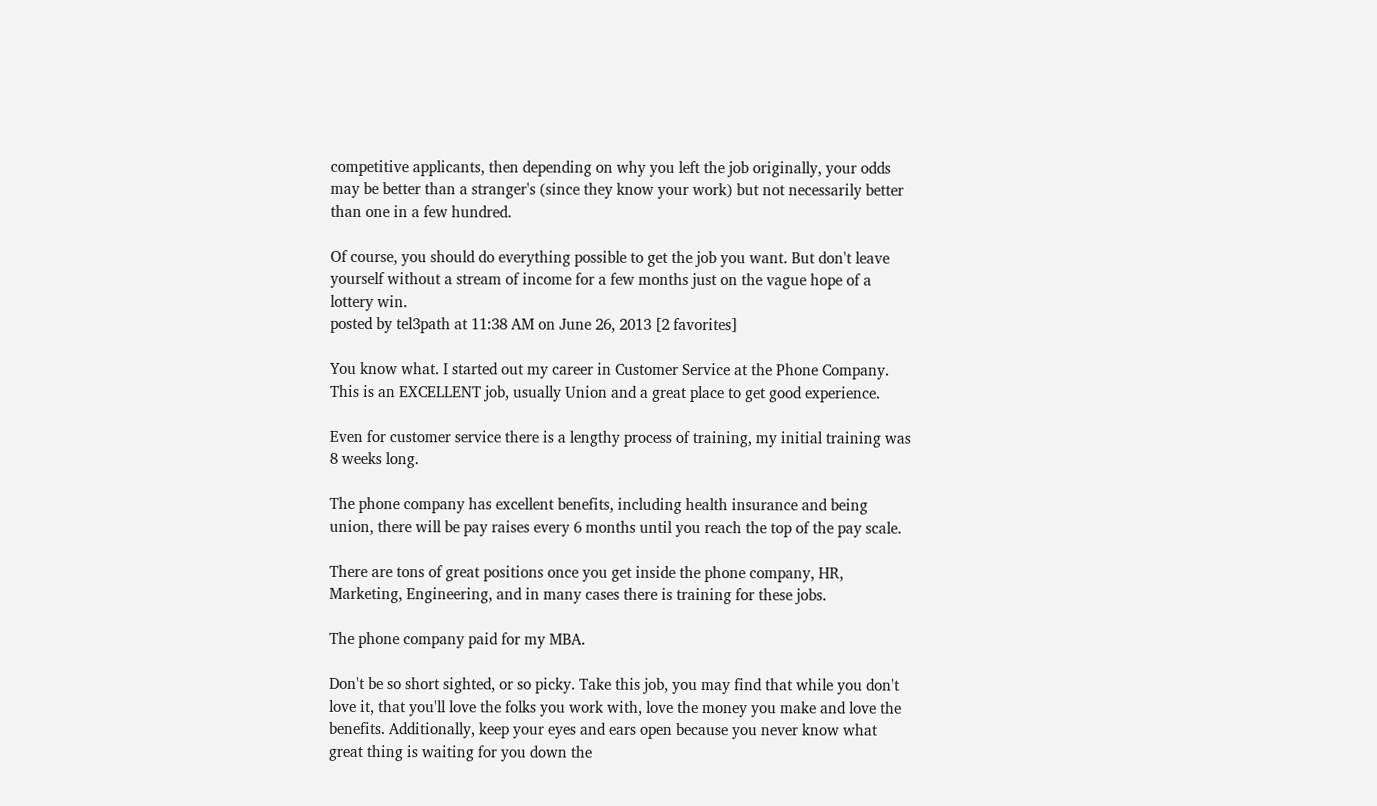competitive applicants, then depending on why you left the job originally, your odds may be better than a stranger's (since they know your work) but not necessarily better than one in a few hundred.

Of course, you should do everything possible to get the job you want. But don't leave yourself without a stream of income for a few months just on the vague hope of a lottery win.
posted by tel3path at 11:38 AM on June 26, 2013 [2 favorites]

You know what. I started out my career in Customer Service at the Phone Company. This is an EXCELLENT job, usually Union and a great place to get good experience.

Even for customer service there is a lengthy process of training, my initial training was 8 weeks long.

The phone company has excellent benefits, including health insurance and being union, there will be pay raises every 6 months until you reach the top of the pay scale.

There are tons of great positions once you get inside the phone company, HR, Marketing, Engineering, and in many cases there is training for these jobs.

The phone company paid for my MBA.

Don't be so short sighted, or so picky. Take this job, you may find that while you don't love it, that you'll love the folks you work with, love the money you make and love the benefits. Additionally, keep your eyes and ears open because you never know what great thing is waiting for you down the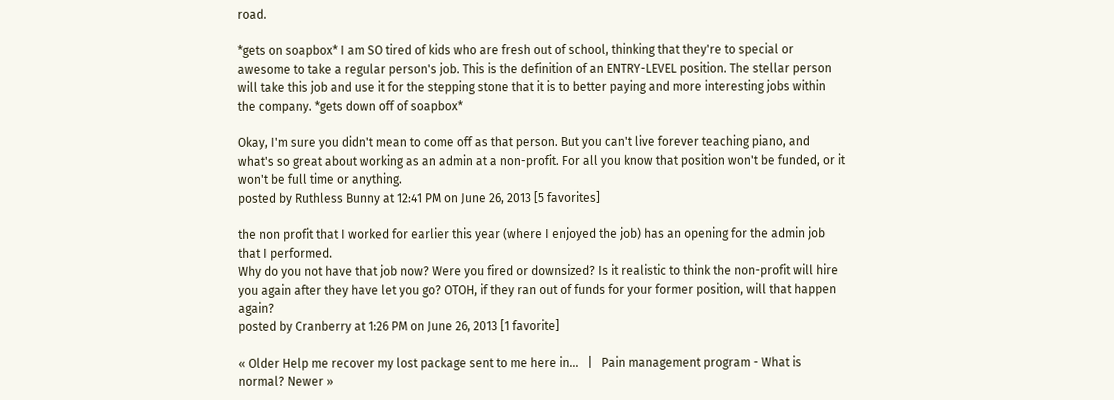road.

*gets on soapbox* I am SO tired of kids who are fresh out of school, thinking that they're to special or awesome to take a regular person's job. This is the definition of an ENTRY-LEVEL position. The stellar person will take this job and use it for the stepping stone that it is to better paying and more interesting jobs within the company. *gets down off of soapbox*

Okay, I'm sure you didn't mean to come off as that person. But you can't live forever teaching piano, and what's so great about working as an admin at a non-profit. For all you know that position won't be funded, or it won't be full time or anything.
posted by Ruthless Bunny at 12:41 PM on June 26, 2013 [5 favorites]

the non profit that I worked for earlier this year (where I enjoyed the job) has an opening for the admin job that I performed.
Why do you not have that job now? Were you fired or downsized? Is it realistic to think the non-profit will hire you again after they have let you go? OTOH, if they ran out of funds for your former position, will that happen again?
posted by Cranberry at 1:26 PM on June 26, 2013 [1 favorite]

« Older Help me recover my lost package sent to me here in...   |   Pain management program - What is normal? Newer »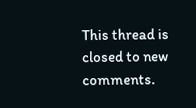This thread is closed to new comments.